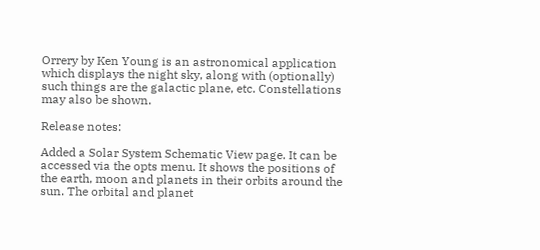Orrery by Ken Young is an astronomical application which displays the night sky, along with (optionally) such things are the galactic plane, etc. Constellations may also be shown.

Release notes:

Added a Solar System Schematic View page. It can be accessed via the opts menu. It shows the positions of the earth, moon and planets in their orbits around the sun. The orbital and planet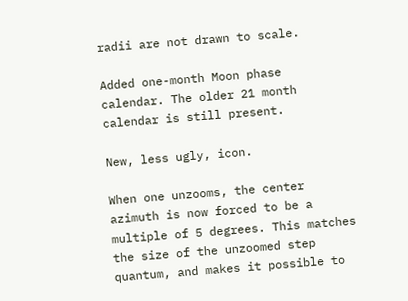radii are not drawn to scale.

Added one-month Moon phase calendar. The older 21 month calendar is still present.

New, less ugly, icon.

When one unzooms, the center azimuth is now forced to be a multiple of 5 degrees. This matches the size of the unzoomed step quantum, and makes it possible to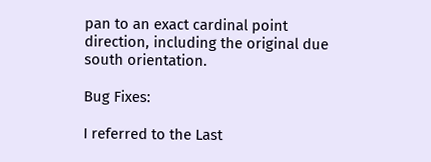pan to an exact cardinal point direction, including the original due south orientation.

Bug Fixes:

I referred to the Last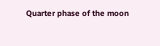Quarter phase of the moon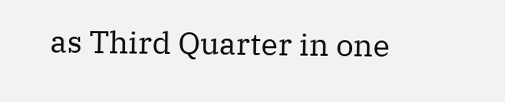as Third Quarter in one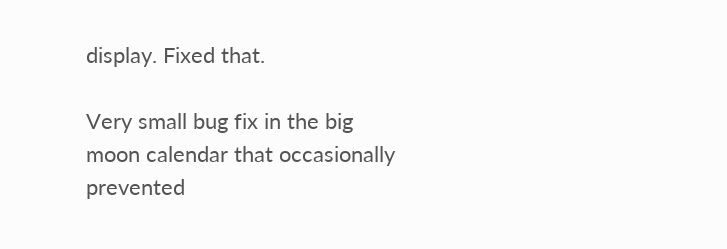display. Fixed that.

Very small bug fix in the big moon calendar that occasionally prevented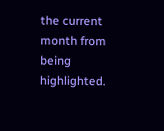the current month from being highlighted.